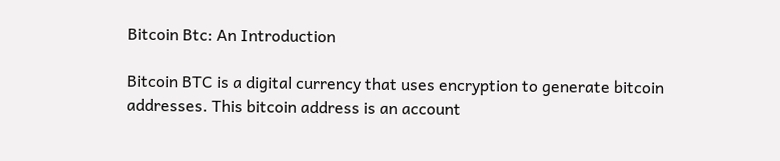Bitcoin Btc: An Introduction

Bitcoin BTC is a digital currency that uses encryption to generate bitcoin addresses. This bitcoin address is an account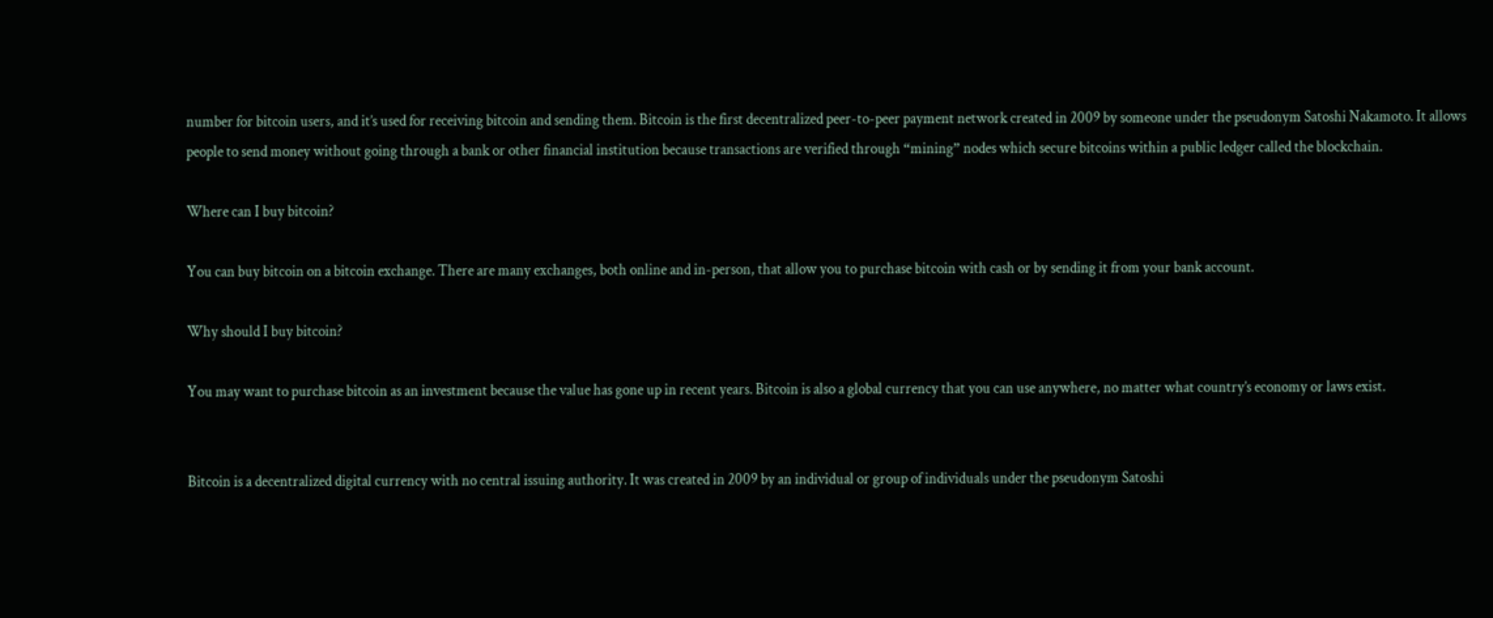number for bitcoin users, and it’s used for receiving bitcoin and sending them. Bitcoin is the first decentralized peer-to-peer payment network created in 2009 by someone under the pseudonym Satoshi Nakamoto. It allows people to send money without going through a bank or other financial institution because transactions are verified through “mining” nodes which secure bitcoins within a public ledger called the blockchain.

Where can I buy bitcoin?

You can buy bitcoin on a bitcoin exchange. There are many exchanges, both online and in-person, that allow you to purchase bitcoin with cash or by sending it from your bank account.

Why should I buy bitcoin?

You may want to purchase bitcoin as an investment because the value has gone up in recent years. Bitcoin is also a global currency that you can use anywhere, no matter what country’s economy or laws exist.


Bitcoin is a decentralized digital currency with no central issuing authority. It was created in 2009 by an individual or group of individuals under the pseudonym Satoshi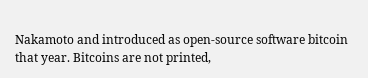Nakamoto and introduced as open-source software bitcoin that year. Bitcoins are not printed,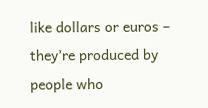like dollars or euros – they’re produced by people who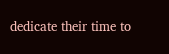dedicate their time to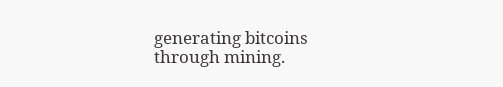generating bitcoins through mining.